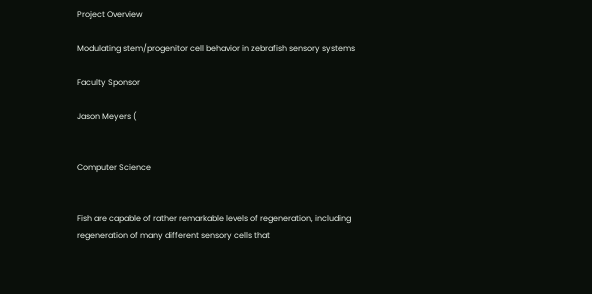Project Overview

Modulating stem/progenitor cell behavior in zebrafish sensory systems

Faculty Sponsor

Jason Meyers (


Computer Science


Fish are capable of rather remarkable levels of regeneration, including regeneration of many different sensory cells that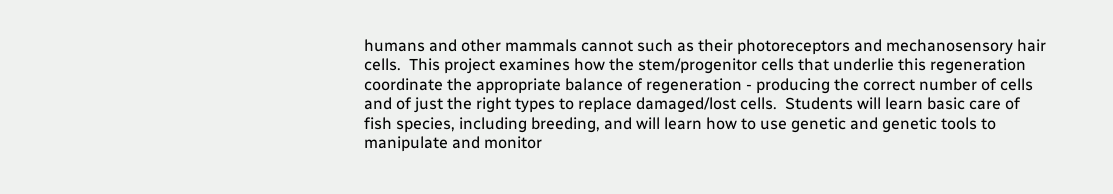humans and other mammals cannot such as their photoreceptors and mechanosensory hair cells.  This project examines how the stem/progenitor cells that underlie this regeneration coordinate the appropriate balance of regeneration - producing the correct number of cells and of just the right types to replace damaged/lost cells.  Students will learn basic care of fish species, including breeding, and will learn how to use genetic and genetic tools to manipulate and monitor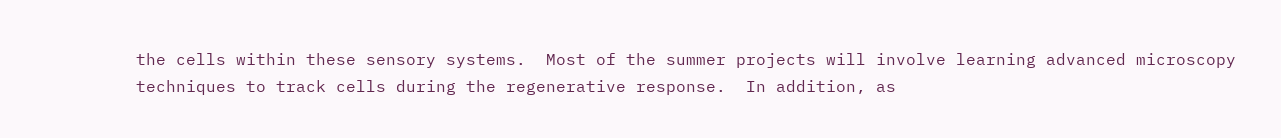the cells within these sensory systems.  Most of the summer projects will involve learning advanced microscopy techniques to track cells during the regenerative response.  In addition, as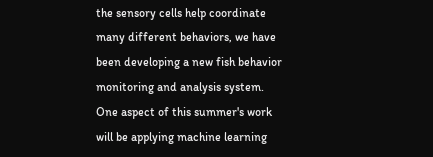the sensory cells help coordinate many different behaviors, we have been developing a new fish behavior monitoring and analysis system.  One aspect of this summer's work will be applying machine learning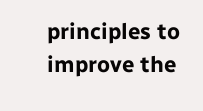principles to improve the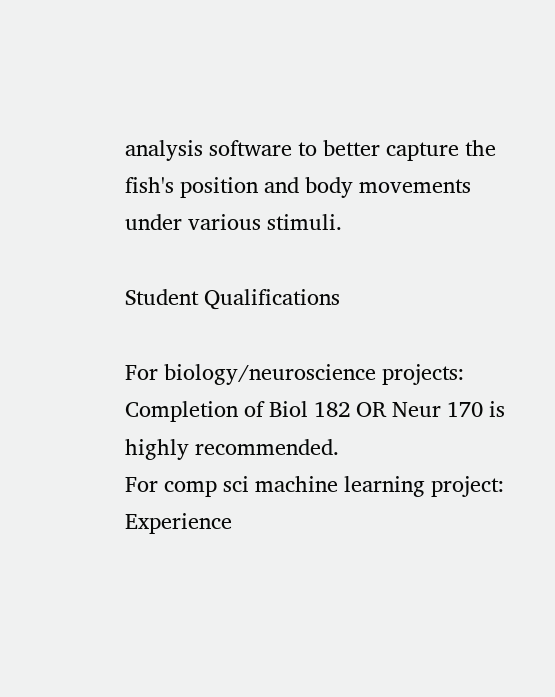analysis software to better capture the fish's position and body movements under various stimuli.

Student Qualifications

For biology/neuroscience projects:  Completion of Biol 182 OR Neur 170 is highly recommended.
For comp sci machine learning project:  Experience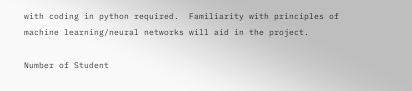with coding in python required.  Familiarity with principles of machine learning/neural networks will aid in the project.

Number of Student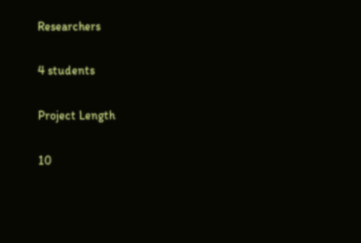Researchers

4 students

Project Length

10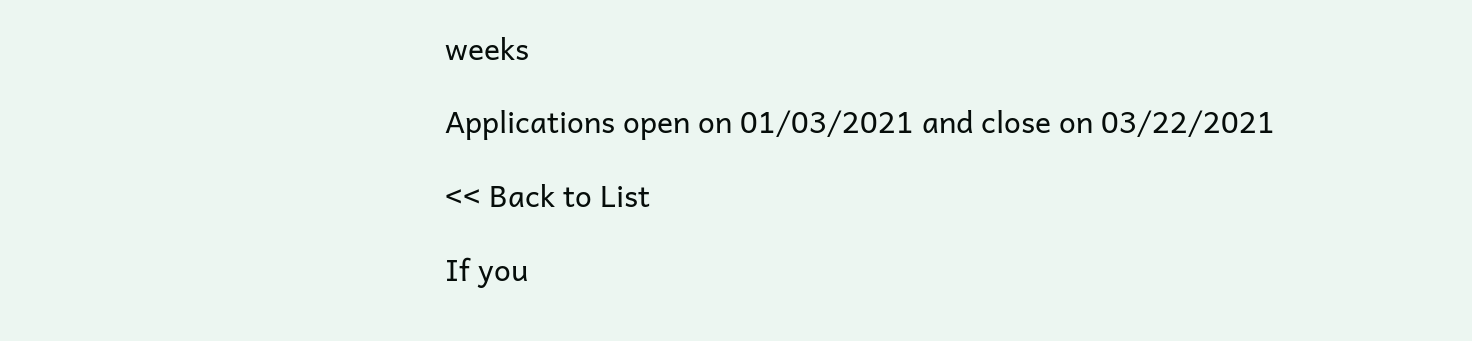weeks

Applications open on 01/03/2021 and close on 03/22/2021

<< Back to List

If you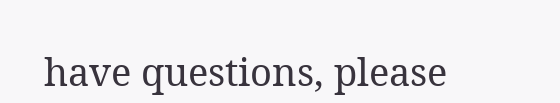have questions, please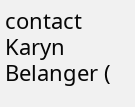contact Karyn Belanger (